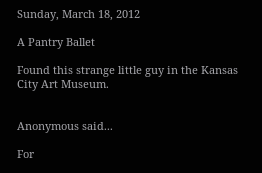Sunday, March 18, 2012

A Pantry Ballet

Found this strange little guy in the Kansas City Art Museum.


Anonymous said...

For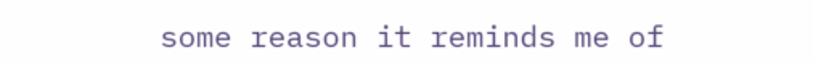some reason it reminds me of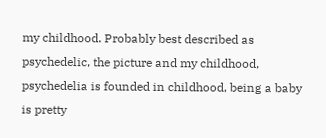my childhood. Probably best described as psychedelic, the picture and my childhood, psychedelia is founded in childhood, being a baby is pretty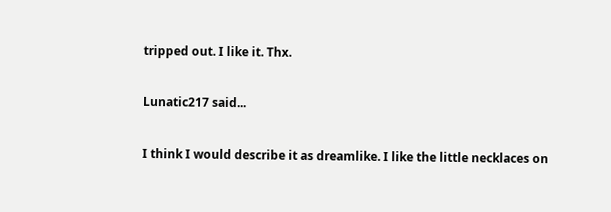tripped out. I like it. Thx.

Lunatic217 said...

I think I would describe it as dreamlike. I like the little necklaces on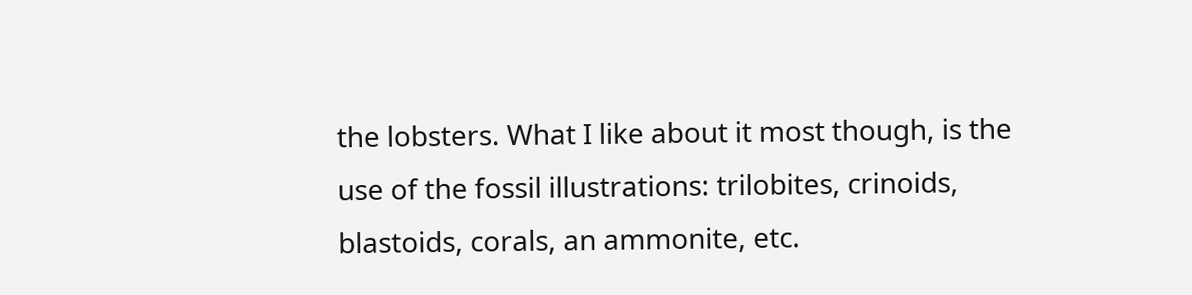the lobsters. What I like about it most though, is the use of the fossil illustrations: trilobites, crinoids, blastoids, corals, an ammonite, etc.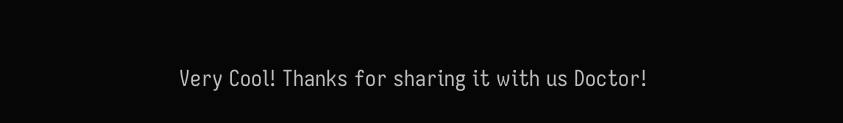Very Cool! Thanks for sharing it with us Doctor!